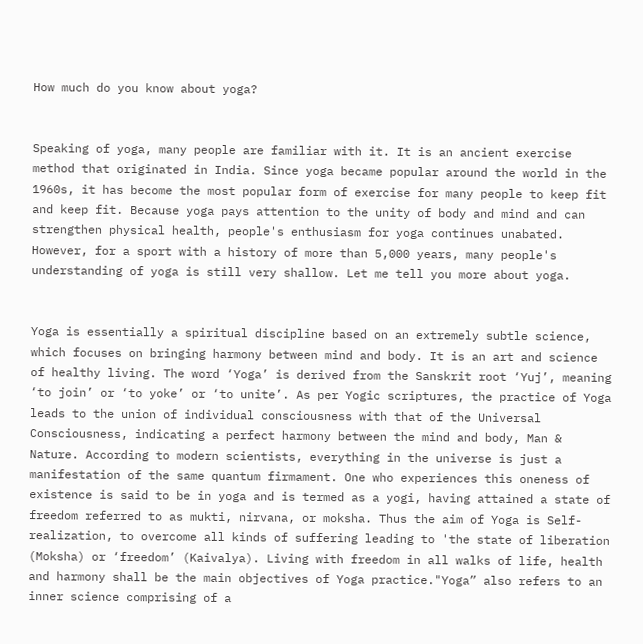How much do you know about yoga?


Speaking of yoga, many people are familiar with it. It is an ancient exercise method that originated in India. Since yoga became popular around the world in the 1960s, it has become the most popular form of exercise for many people to keep fit and keep fit. Because yoga pays attention to the unity of body and mind and can strengthen physical health, people's enthusiasm for yoga continues unabated. However, for a sport with a history of more than 5,000 years, many people's understanding of yoga is still very shallow. Let me tell you more about yoga.


Yoga is essentially a spiritual discipline based on an extremely subtle science, which focuses on bringing harmony between mind and body. It is an art and science of healthy living. The word ‘Yoga’ is derived from the Sanskrit root ‘Yuj’, meaning ‘to join’ or ‘to yoke’ or ‘to unite’. As per Yogic scriptures, the practice of Yoga leads to the union of individual consciousness with that of the Universal Consciousness, indicating a perfect harmony between the mind and body, Man & Nature. According to modern scientists, everything in the universe is just a manifestation of the same quantum firmament. One who experiences this oneness of existence is said to be in yoga and is termed as a yogi, having attained a state of freedom referred to as mukti, nirvana, or moksha. Thus the aim of Yoga is Self-realization, to overcome all kinds of suffering leading to 'the state of liberation (Moksha) or ‘freedom’ (Kaivalya). Living with freedom in all walks of life, health and harmony shall be the main objectives of Yoga practice."Yoga” also refers to an inner science comprising of a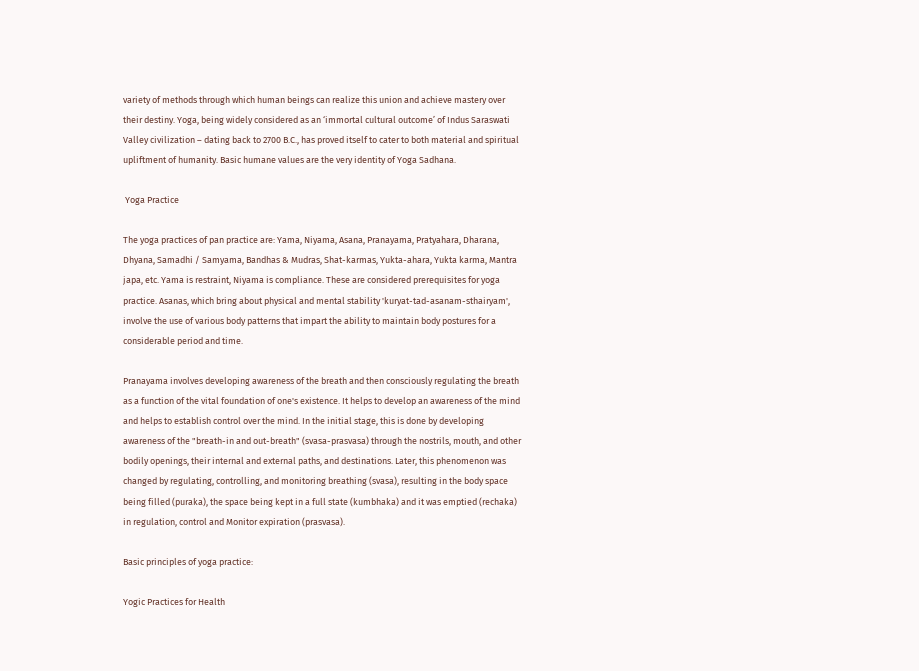variety of methods through which human beings can realize this union and achieve mastery over their destiny. Yoga, being widely considered as an ‘immortal cultural outcome’ of Indus Saraswati Valley civilization – dating back to 2700 B.C., has proved itself to cater to both material and spiritual upliftment of humanity. Basic humane values are the very identity of Yoga Sadhana.

 Yoga Practice

The yoga practices of pan practice are: Yama, Niyama, Asana, Pranayama, Pratyahara, Dharana, Dhyana, Samadhi / Samyama, Bandhas & Mudras, Shat-karmas, Yukta-ahara, Yukta karma, Mantra japa, etc. Yama is restraint, Niyama is compliance. These are considered prerequisites for yoga practice. Asanas, which bring about physical and mental stability 'kuryat-tad-asanam-sthairyam', involve the use of various body patterns that impart the ability to maintain body postures for a considerable period and time.

Pranayama involves developing awareness of the breath and then consciously regulating the breath as a function of the vital foundation of one's existence. It helps to develop an awareness of the mind and helps to establish control over the mind. In the initial stage, this is done by developing awareness of the "breath-in and out-breath" (svasa-prasvasa) through the nostrils, mouth, and other bodily openings, their internal and external paths, and destinations. Later, this phenomenon was changed by regulating, controlling, and monitoring breathing (svasa), resulting in the body space being filled (puraka), the space being kept in a full state (kumbhaka) and it was emptied (rechaka) in regulation, control and Monitor expiration (prasvasa).

Basic principles of yoga practice:

Yogic Practices for Health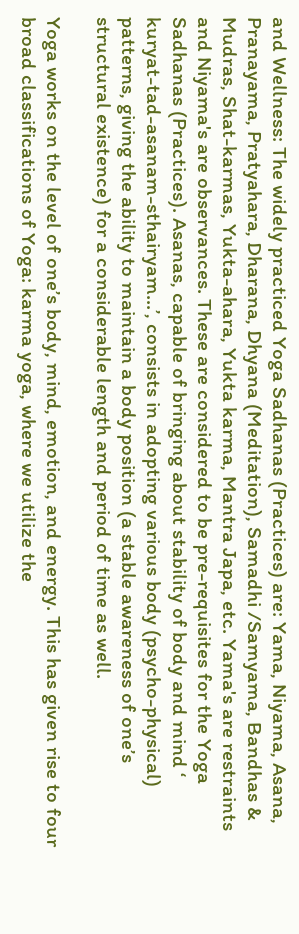and Wellness: The widely practiced Yoga Sadhanas (Practices) are: Yama, Niyama, Asana, Pranayama, Pratyahara, Dharana, Dhyana (Meditation), Samadhi /Samyama, Bandhas & Mudras, Shat-karmas, Yukta-ahara, Yukta karma, Mantra Japa, etc. Yama's are restraints and Niyama's are observances. These are considered to be pre-requisites for the Yoga Sadhanas (Practices). Asanas, capable of bringing about stability of body and mind ‘ kuryat-tad-asanam-sthairyam...’, consists in adopting various body (psycho-physical) patterns, giving the ability to maintain a body position (a stable awareness of one’s structural existence) for a considerable length and period of time as well.

Yoga works on the level of one’s body, mind, emotion, and energy. This has given rise to four broad classifications of Yoga: karma yoga, where we utilize the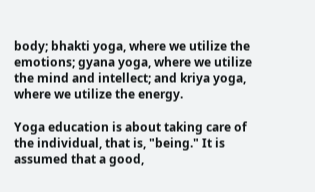body; bhakti yoga, where we utilize the emotions; gyana yoga, where we utilize the mind and intellect; and kriya yoga, where we utilize the energy.

Yoga education is about taking care of the individual, that is, "being." It is assumed that a good,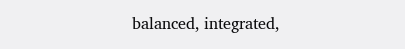balanced, integrated,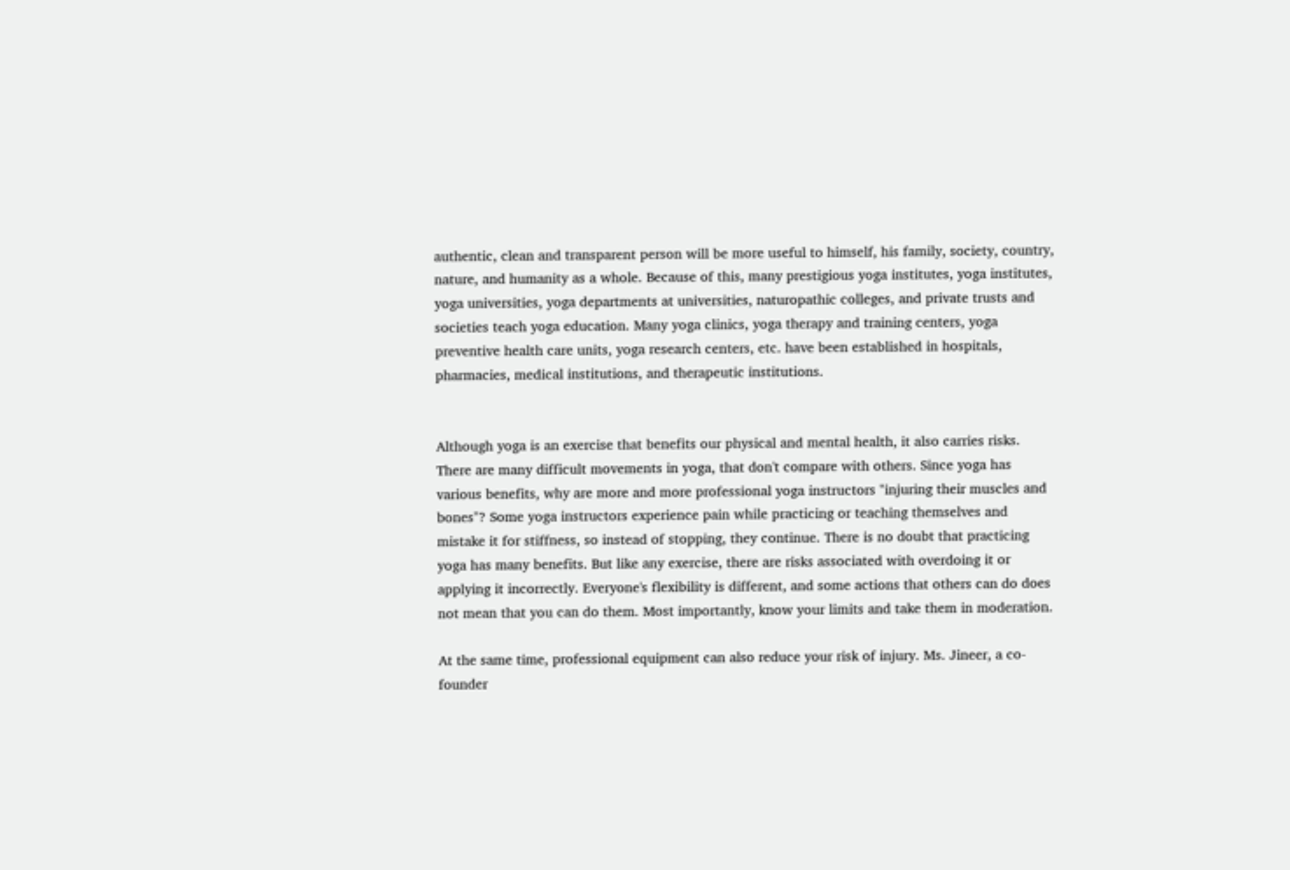authentic, clean and transparent person will be more useful to himself, his family, society, country, nature, and humanity as a whole. Because of this, many prestigious yoga institutes, yoga institutes, yoga universities, yoga departments at universities, naturopathic colleges, and private trusts and societies teach yoga education. Many yoga clinics, yoga therapy and training centers, yoga preventive health care units, yoga research centers, etc. have been established in hospitals, pharmacies, medical institutions, and therapeutic institutions.


Although yoga is an exercise that benefits our physical and mental health, it also carries risks. There are many difficult movements in yoga, that don't compare with others. Since yoga has various benefits, why are more and more professional yoga instructors "injuring their muscles and bones"? Some yoga instructors experience pain while practicing or teaching themselves and mistake it for stiffness, so instead of stopping, they continue. There is no doubt that practicing yoga has many benefits. But like any exercise, there are risks associated with overdoing it or applying it incorrectly. Everyone's flexibility is different, and some actions that others can do does not mean that you can do them. Most importantly, know your limits and take them in moderation.

At the same time, professional equipment can also reduce your risk of injury. Ms. Jineer, a co-founder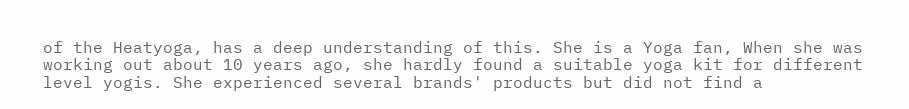of the Heatyoga, has a deep understanding of this. She is a Yoga fan, When she was working out about 10 years ago, she hardly found a suitable yoga kit for different level yogis. She experienced several brands' products but did not find a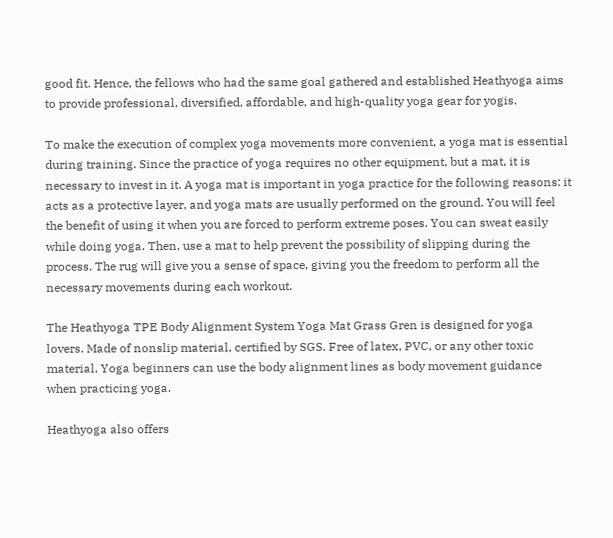good fit. Hence, the fellows who had the same goal gathered and established Heathyoga aims to provide professional, diversified, affordable, and high-quality yoga gear for yogis.

To make the execution of complex yoga movements more convenient, a yoga mat is essential during training. Since the practice of yoga requires no other equipment, but a mat, it is necessary to invest in it. A yoga mat is important in yoga practice for the following reasons: it acts as a protective layer, and yoga mats are usually performed on the ground. You will feel the benefit of using it when you are forced to perform extreme poses. You can sweat easily while doing yoga. Then, use a mat to help prevent the possibility of slipping during the process. The rug will give you a sense of space, giving you the freedom to perform all the necessary movements during each workout.

The Heathyoga TPE Body Alignment System Yoga Mat Grass Gren is designed for yoga lovers. Made of nonslip material, certified by SGS. Free of latex, PVC, or any other toxic material. Yoga beginners can use the body alignment lines as body movement guidance when practicing yoga.

Heathyoga also offers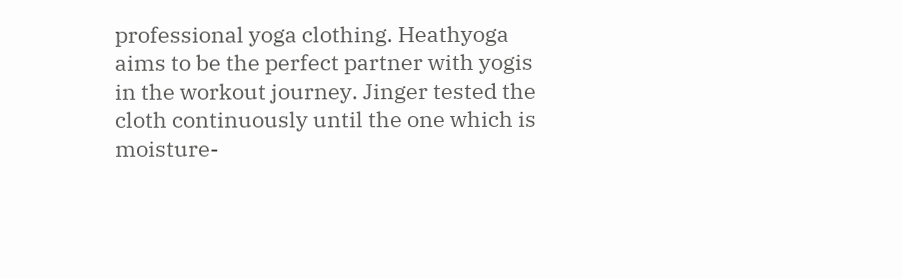professional yoga clothing. Heathyoga aims to be the perfect partner with yogis in the workout journey. Jinger tested the cloth continuously until the one which is moisture-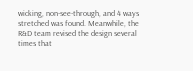wicking, non-see-through, and 4 ways stretched was found. Meanwhile, the R&D team revised the design several times that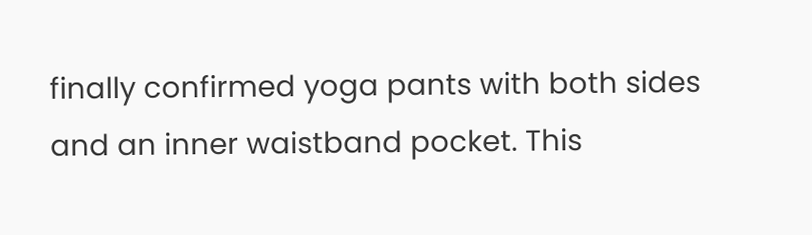finally confirmed yoga pants with both sides and an inner waistband pocket. This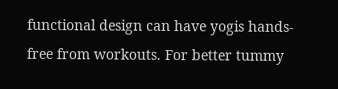functional design can have yogis hands-free from workouts. For better tummy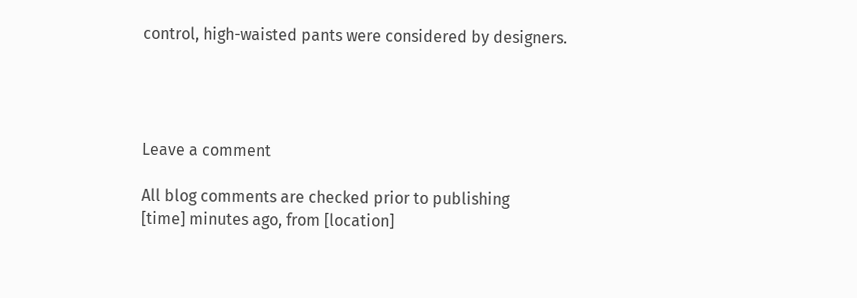control, high-waisted pants were considered by designers.




Leave a comment

All blog comments are checked prior to publishing
[time] minutes ago, from [location]